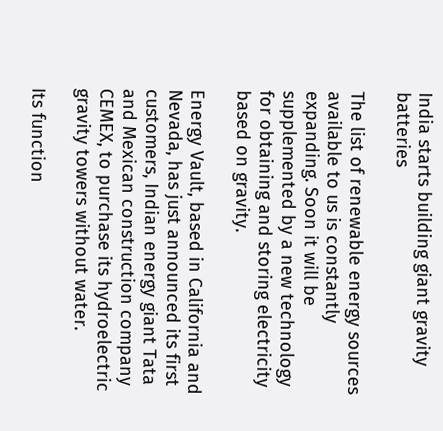India starts building giant gravity batteries

The list of renewable energy sources available to us is constantly expanding. Soon it will be supplemented by a new technology for obtaining and storing electricity based on gravity.

Energy Vault, based in California and Nevada, has just announced its first customers, Indian energy giant Tata and Mexican construction company CEMEX, to purchase its hydroelectric gravity towers without water.

Its function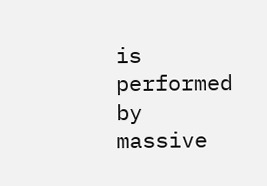is performed by massive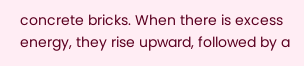concrete bricks. When there is excess energy, they rise upward, followed by a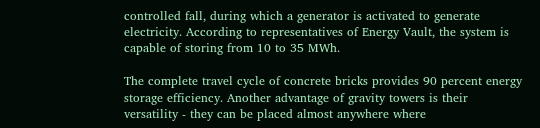controlled fall, during which a generator is activated to generate electricity. According to representatives of Energy Vault, the system is capable of storing from 10 to 35 MWh.

The complete travel cycle of concrete bricks provides 90 percent energy storage efficiency. Another advantage of gravity towers is their versatility - they can be placed almost anywhere where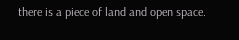there is a piece of land and open space.